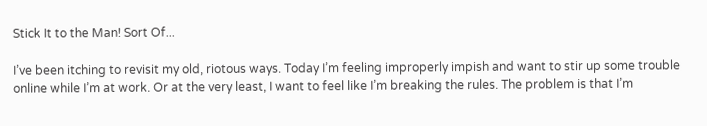Stick It to the Man! Sort Of...

I’ve been itching to revisit my old, riotous ways. Today I’m feeling improperly impish and want to stir up some trouble online while I’m at work. Or at the very least, I want to feel like I’m breaking the rules. The problem is that I’m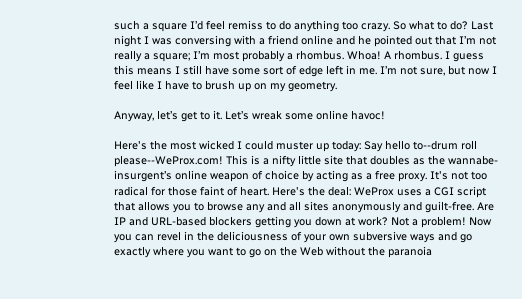such a square I’d feel remiss to do anything too crazy. So what to do? Last night I was conversing with a friend online and he pointed out that I’m not really a square; I’m most probably a rhombus. Whoa! A rhombus. I guess this means I still have some sort of edge left in me. I’m not sure, but now I feel like I have to brush up on my geometry.

Anyway, let’s get to it. Let’s wreak some online havoc!

Here's the most wicked I could muster up today: Say hello to--drum roll please--WeProx.com! This is a nifty little site that doubles as the wannabe-insurgent’s online weapon of choice by acting as a free proxy. It's not too radical for those faint of heart. Here's the deal: WeProx uses a CGI script that allows you to browse any and all sites anonymously and guilt-free. Are IP and URL-based blockers getting you down at work? Not a problem! Now you can revel in the deliciousness of your own subversive ways and go exactly where you want to go on the Web without the paranoia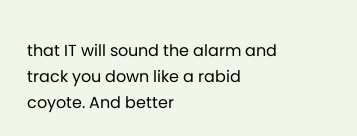that IT will sound the alarm and track you down like a rabid coyote. And better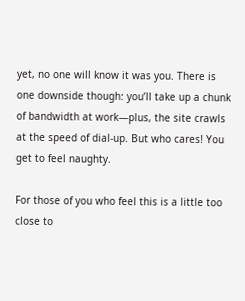yet, no one will know it was you. There is one downside though: you’ll take up a chunk of bandwidth at work—plus, the site crawls at the speed of dial-up. But who cares! You get to feel naughty.

For those of you who feel this is a little too close to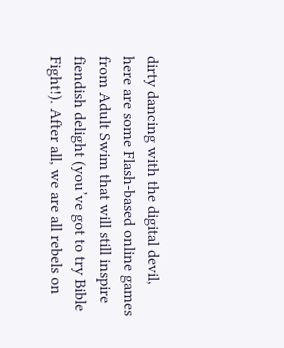dirty dancing with the digital devil, here are some Flash-based online games from Adult Swim that will still inspire fiendish delight (you’ve got to try Bible Fight!). After all, we are all rebels on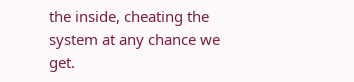the inside, cheating the system at any chance we get.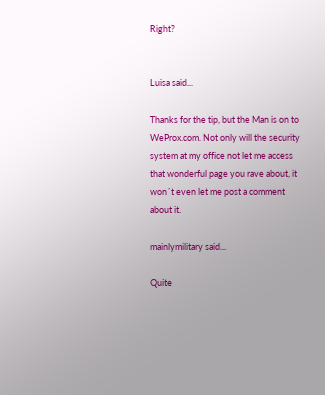Right?


Luisa said...

Thanks for the tip, but the Man is on to WeProx.com. Not only will the security system at my office not let me access that wonderful page you rave about, it won´t even let me post a comment about it.

mainlymilitary said...

Quite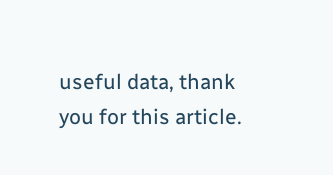useful data, thank you for this article.